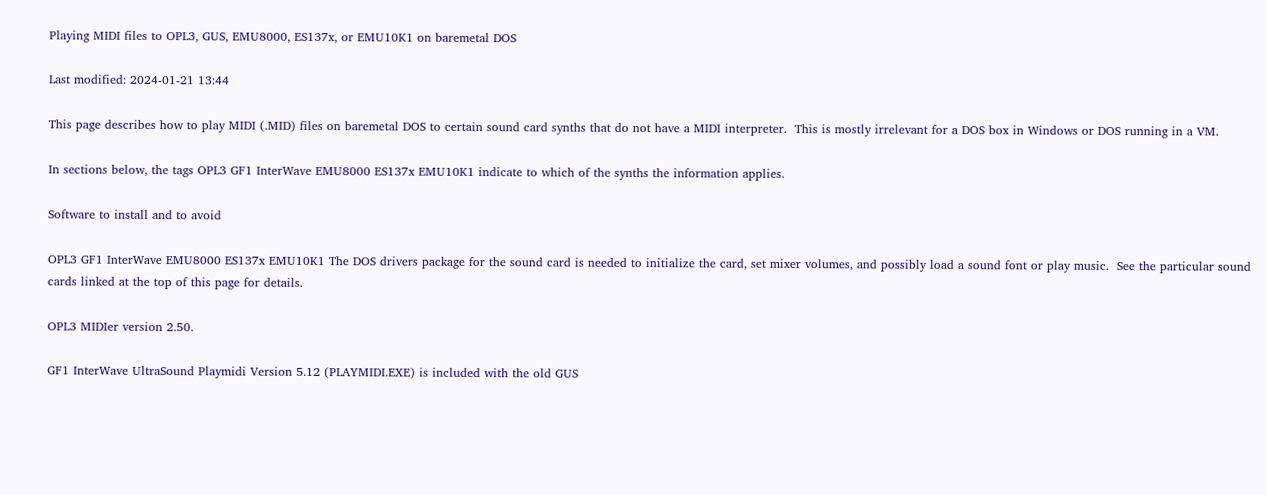Playing MIDI files to OPL3, GUS, EMU8000, ES137x, or EMU10K1 on baremetal DOS

Last modified: 2024-01-21 13:44

This page describes how to play MIDI (.MID) files on baremetal DOS to certain sound card synths that do not have a MIDI interpreter.  This is mostly irrelevant for a DOS box in Windows or DOS running in a VM.

In sections below, the tags OPL3 GF1 InterWave EMU8000 ES137x EMU10K1 indicate to which of the synths the information applies.

Software to install and to avoid

OPL3 GF1 InterWave EMU8000 ES137x EMU10K1 The DOS drivers package for the sound card is needed to initialize the card, set mixer volumes, and possibly load a sound font or play music.  See the particular sound cards linked at the top of this page for details.

OPL3 MIDIer version 2.50.

GF1 InterWave UltraSound Playmidi Version 5.12 (PLAYMIDI.EXE) is included with the old GUS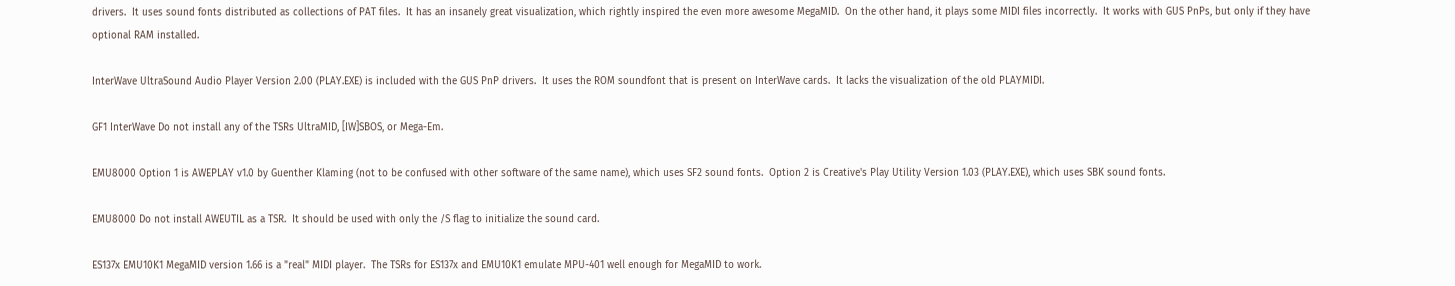drivers.  It uses sound fonts distributed as collections of PAT files.  It has an insanely great visualization, which rightly inspired the even more awesome MegaMID.  On the other hand, it plays some MIDI files incorrectly.  It works with GUS PnPs, but only if they have optional RAM installed.

InterWave UltraSound Audio Player Version 2.00 (PLAY.EXE) is included with the GUS PnP drivers.  It uses the ROM soundfont that is present on InterWave cards.  It lacks the visualization of the old PLAYMIDI.

GF1 InterWave Do not install any of the TSRs UltraMID, [IW]SBOS, or Mega-Em.

EMU8000 Option 1 is AWEPLAY v1.0 by Guenther Klaming (not to be confused with other software of the same name), which uses SF2 sound fonts.  Option 2 is Creative's Play Utility Version 1.03 (PLAY.EXE), which uses SBK sound fonts.

EMU8000 Do not install AWEUTIL as a TSR.  It should be used with only the /S flag to initialize the sound card.

ES137x EMU10K1 MegaMID version 1.66 is a "real" MIDI player.  The TSRs for ES137x and EMU10K1 emulate MPU-401 well enough for MegaMID to work.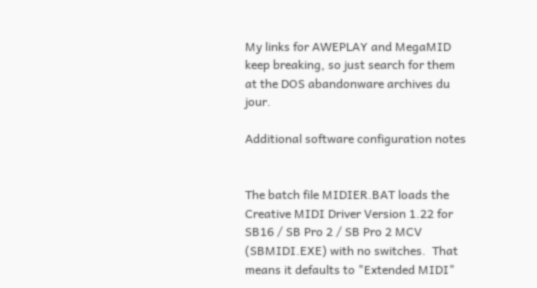My links for AWEPLAY and MegaMID keep breaking, so just search for them at the DOS abandonware archives du jour.

Additional software configuration notes


The batch file MIDIER.BAT loads the Creative MIDI Driver Version 1.22 for SB16 / SB Pro 2 / SB Pro 2 MCV (SBMIDI.EXE) with no switches.  That means it defaults to "Extended MIDI"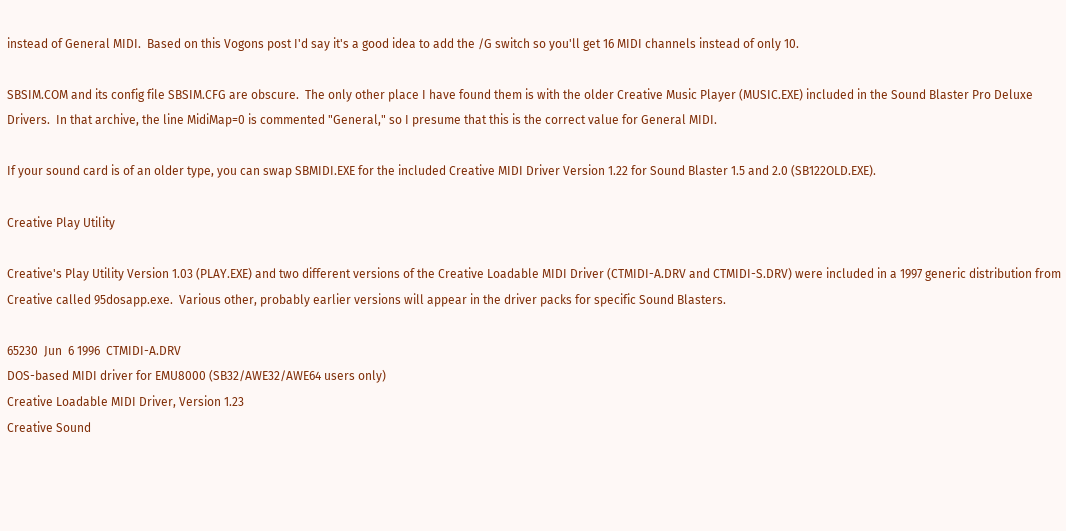instead of General MIDI.  Based on this Vogons post I'd say it's a good idea to add the /G switch so you'll get 16 MIDI channels instead of only 10.

SBSIM.COM and its config file SBSIM.CFG are obscure.  The only other place I have found them is with the older Creative Music Player (MUSIC.EXE) included in the Sound Blaster Pro Deluxe Drivers.  In that archive, the line MidiMap=0 is commented "General," so I presume that this is the correct value for General MIDI.

If your sound card is of an older type, you can swap SBMIDI.EXE for the included Creative MIDI Driver Version 1.22 for Sound Blaster 1.5 and 2.0 (SB122OLD.EXE).

Creative Play Utility

Creative's Play Utility Version 1.03 (PLAY.EXE) and two different versions of the Creative Loadable MIDI Driver (CTMIDI-A.DRV and CTMIDI-S.DRV) were included in a 1997 generic distribution from Creative called 95dosapp.exe.  Various other, probably earlier versions will appear in the driver packs for specific Sound Blasters.

65230  Jun  6 1996  CTMIDI-A.DRV
DOS-based MIDI driver for EMU8000 (SB32/AWE32/AWE64 users only)
Creative Loadable MIDI Driver, Version 1.23
Creative Sound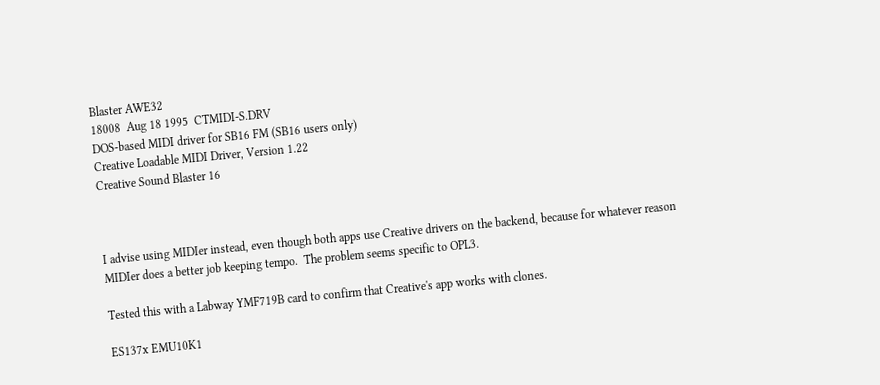Blaster AWE32
18008  Aug 18 1995  CTMIDI-S.DRV
DOS-based MIDI driver for SB16 FM (SB16 users only)
Creative Loadable MIDI Driver, Version 1.22
Creative Sound Blaster 16



I advise using MIDIer instead, even though both apps use Creative drivers on the backend, because for whatever reason MIDIer does a better job keeping tempo.  The problem seems specific to OPL3.

Tested this with a Labway YMF719B card to confirm that Creative's app works with clones.

ES137x EMU10K1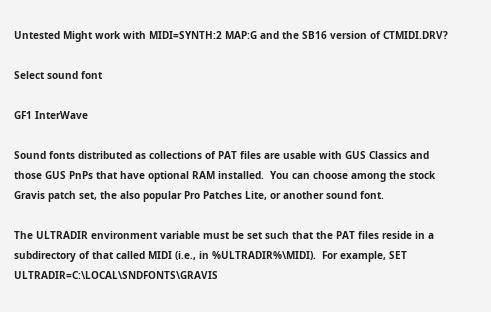Untested Might work with MIDI=SYNTH:2 MAP:G and the SB16 version of CTMIDI.DRV?

Select sound font

GF1 InterWave

Sound fonts distributed as collections of PAT files are usable with GUS Classics and those GUS PnPs that have optional RAM installed.  You can choose among the stock Gravis patch set, the also popular Pro Patches Lite, or another sound font.

The ULTRADIR environment variable must be set such that the PAT files reside in a subdirectory of that called MIDI (i.e., in %ULTRADIR%\MIDI).  For example, SET ULTRADIR=C:\LOCAL\SNDFONTS\GRAVIS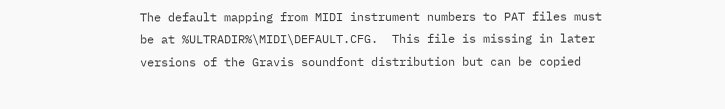The default mapping from MIDI instrument numbers to PAT files must be at %ULTRADIR%\MIDI\DEFAULT.CFG.  This file is missing in later versions of the Gravis soundfont distribution but can be copied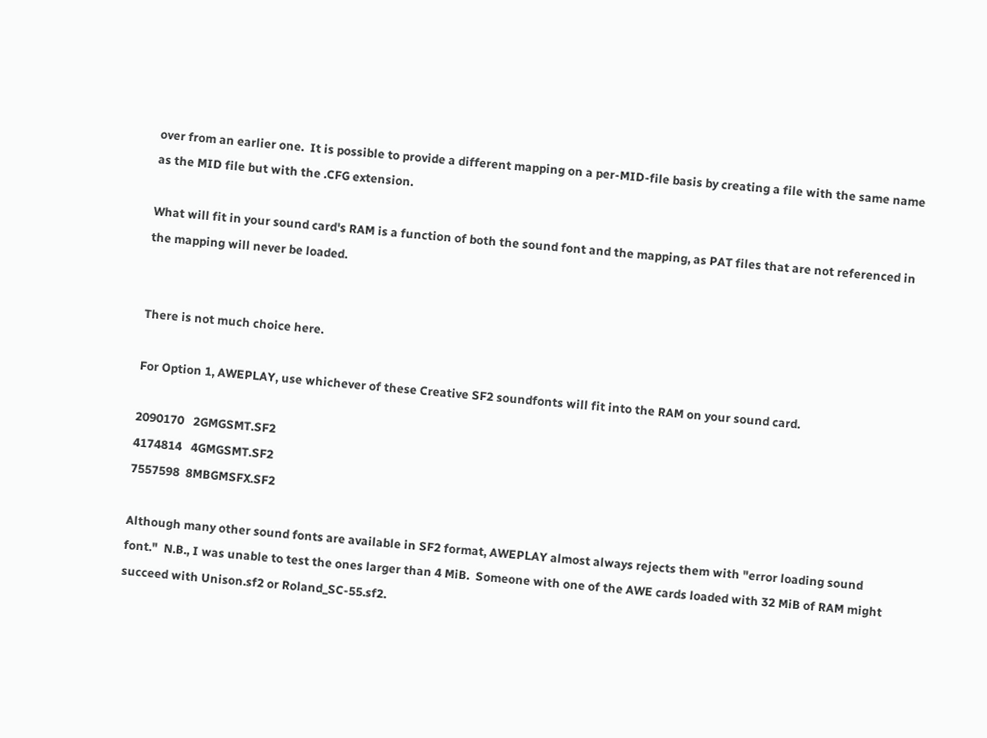over from an earlier one.  It is possible to provide a different mapping on a per-MID-file basis by creating a file with the same name as the MID file but with the .CFG extension.

What will fit in your sound card's RAM is a function of both the sound font and the mapping, as PAT files that are not referenced in the mapping will never be loaded.


There is not much choice here.

For Option 1, AWEPLAY, use whichever of these Creative SF2 soundfonts will fit into the RAM on your sound card.

2090170   2GMGSMT.SF2
4174814   4GMGSMT.SF2
7557598  8MBGMSFX.SF2

Although many other sound fonts are available in SF2 format, AWEPLAY almost always rejects them with "error loading sound font."  N.B., I was unable to test the ones larger than 4 MiB.  Someone with one of the AWE cards loaded with 32 MiB of RAM might succeed with Unison.sf2 or Roland_SC-55.sf2.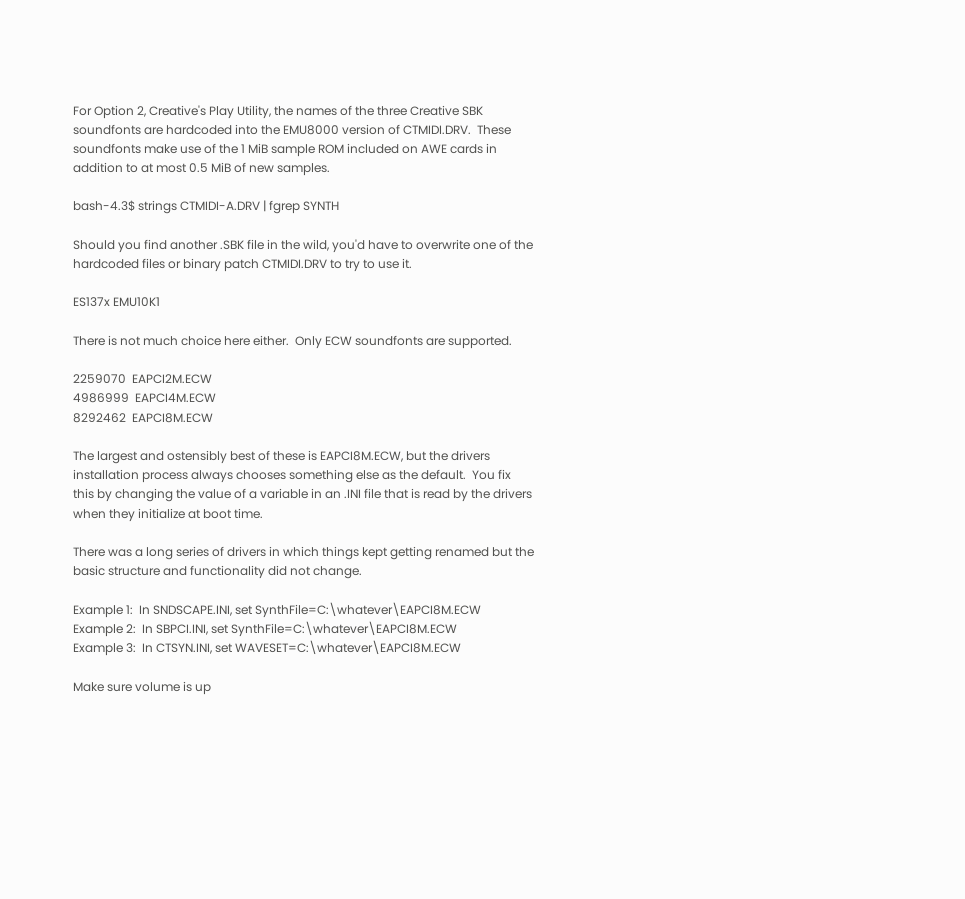For Option 2, Creative's Play Utility, the names of the three Creative SBK soundfonts are hardcoded into the EMU8000 version of CTMIDI.DRV.  These soundfonts make use of the 1 MiB sample ROM included on AWE cards in addition to at most 0.5 MiB of new samples.

bash-4.3$ strings CTMIDI-A.DRV | fgrep SYNTH

Should you find another .SBK file in the wild, you'd have to overwrite one of the hardcoded files or binary patch CTMIDI.DRV to try to use it.

ES137x EMU10K1

There is not much choice here either.  Only ECW soundfonts are supported.

2259070  EAPCI2M.ECW
4986999  EAPCI4M.ECW
8292462  EAPCI8M.ECW

The largest and ostensibly best of these is EAPCI8M.ECW, but the drivers installation process always chooses something else as the default.  You fix this by changing the value of a variable in an .INI file that is read by the drivers when they initialize at boot time.

There was a long series of drivers in which things kept getting renamed but the basic structure and functionality did not change.

Example 1:  In SNDSCAPE.INI, set SynthFile=C:\whatever\EAPCI8M.ECW
Example 2:  In SBPCI.INI, set SynthFile=C:\whatever\EAPCI8M.ECW
Example 3:  In CTSYN.INI, set WAVESET=C:\whatever\EAPCI8M.ECW

Make sure volume is up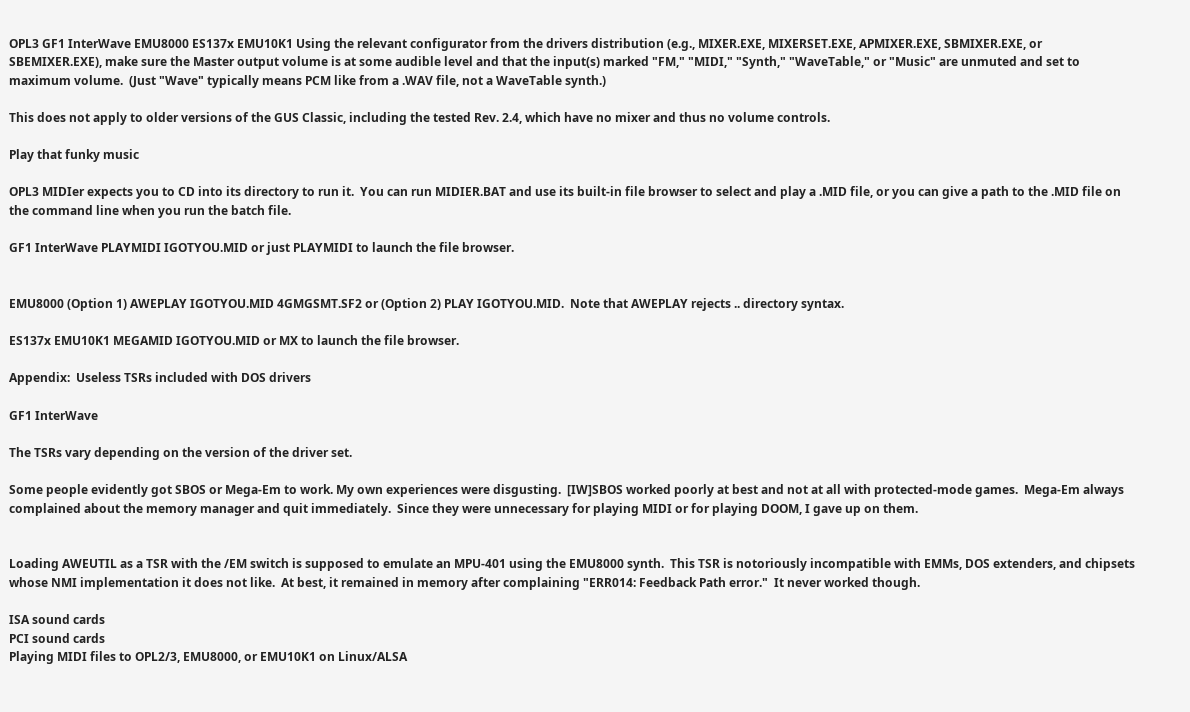OPL3 GF1 InterWave EMU8000 ES137x EMU10K1 Using the relevant configurator from the drivers distribution (e.g., MIXER.EXE, MIXERSET.EXE, APMIXER.EXE, SBMIXER.EXE, or SBEMIXER.EXE), make sure the Master output volume is at some audible level and that the input(s) marked "FM," "MIDI," "Synth," "WaveTable," or "Music" are unmuted and set to maximum volume.  (Just "Wave" typically means PCM like from a .WAV file, not a WaveTable synth.)

This does not apply to older versions of the GUS Classic, including the tested Rev. 2.4, which have no mixer and thus no volume controls.

Play that funky music

OPL3 MIDIer expects you to CD into its directory to run it.  You can run MIDIER.BAT and use its built-in file browser to select and play a .MID file, or you can give a path to the .MID file on the command line when you run the batch file.

GF1 InterWave PLAYMIDI IGOTYOU.MID or just PLAYMIDI to launch the file browser.


EMU8000 (Option 1) AWEPLAY IGOTYOU.MID 4GMGSMT.SF2 or (Option 2) PLAY IGOTYOU.MID.  Note that AWEPLAY rejects .. directory syntax.

ES137x EMU10K1 MEGAMID IGOTYOU.MID or MX to launch the file browser.

Appendix:  Useless TSRs included with DOS drivers

GF1 InterWave

The TSRs vary depending on the version of the driver set.

Some people evidently got SBOS or Mega-Em to work. My own experiences were disgusting.  [IW]SBOS worked poorly at best and not at all with protected-mode games.  Mega-Em always complained about the memory manager and quit immediately.  Since they were unnecessary for playing MIDI or for playing DOOM, I gave up on them.


Loading AWEUTIL as a TSR with the /EM switch is supposed to emulate an MPU-401 using the EMU8000 synth.  This TSR is notoriously incompatible with EMMs, DOS extenders, and chipsets whose NMI implementation it does not like.  At best, it remained in memory after complaining "ERR014: Feedback Path error."  It never worked though.

ISA sound cards
PCI sound cards
Playing MIDI files to OPL2/3, EMU8000, or EMU10K1 on Linux/ALSA